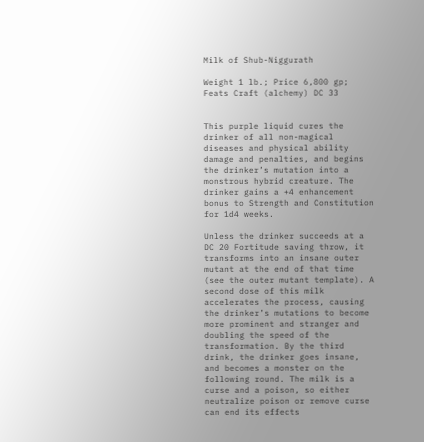Milk of Shub-Niggurath

Weight 1 lb.; Price 6,800 gp; Feats Craft (alchemy) DC 33


This purple liquid cures the drinker of all non-magical diseases and physical ability damage and penalties, and begins the drinker’s mutation into a monstrous hybrid creature. The drinker gains a +4 enhancement bonus to Strength and Constitution for 1d4 weeks.

Unless the drinker succeeds at a DC 20 Fortitude saving throw, it transforms into an insane outer mutant at the end of that time (see the outer mutant template). A second dose of this milk accelerates the process, causing the drinker’s mutations to become more prominent and stranger and doubling the speed of the transformation. By the third drink, the drinker goes insane, and becomes a monster on the following round. The milk is a curse and a poison, so either neutralize poison or remove curse can end its effects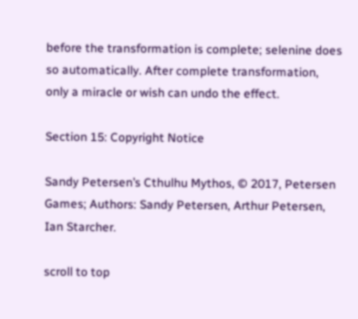before the transformation is complete; selenine does so automatically. After complete transformation, only a miracle or wish can undo the effect.

Section 15: Copyright Notice

Sandy Petersen’s Cthulhu Mythos, © 2017, Petersen Games; Authors: Sandy Petersen, Arthur Petersen, Ian Starcher.

scroll to top